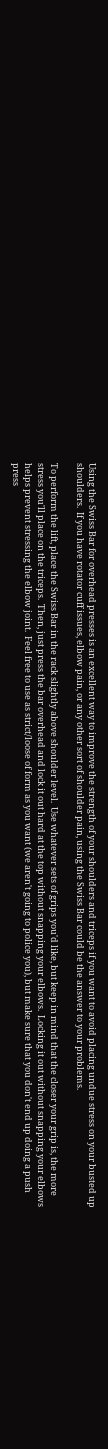Using the Swiss Bar for overhead presses is an excellent way to improve the strength of your shoulders and triceps if you want to avoid placing undue stress on your busted up shoulders.  If you have rotator cuff issues, elbow pain, or any other sort of shoulder pain, using the Swiss Bar could be the answer to your problems.

To perform the lift, place the Swiss Bar in the rack slightly above shoulder level.  Use whatever sets of grips you'd like, but keep in mind that the closer your grip is, the more stress you'll place on the triceps.  Then, just press the bar overhead and lock it out hard at the top without snapping your elbows.  Locking it out without snapping your elbows helps prevent stressing the elbow joint.  Feel free to use as strict/loose of form as you want (we aren't going to police you), but make sure that you don't end up doing a push press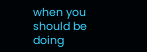when you should be doing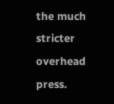the much stricter overhead press.